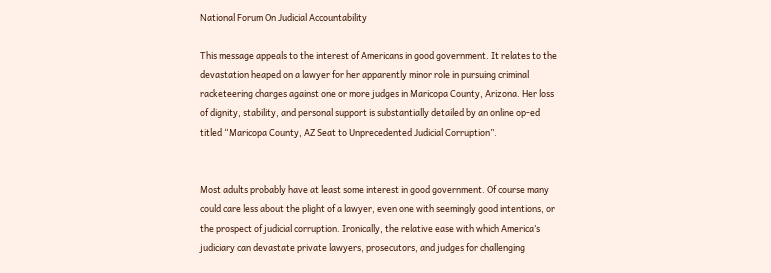National Forum On Judicial Accountability

This message appeals to the interest of Americans in good government. It relates to the devastation heaped on a lawyer for her apparently minor role in pursuing criminal racketeering charges against one or more judges in Maricopa County, Arizona. Her loss of dignity, stability, and personal support is substantially detailed by an online op-ed titled “Maricopa County, AZ Seat to Unprecedented Judicial Corruption”.


Most adults probably have at least some interest in good government. Of course many could care less about the plight of a lawyer, even one with seemingly good intentions, or the prospect of judicial corruption. Ironically, the relative ease with which America’s judiciary can devastate private lawyers, prosecutors, and judges for challenging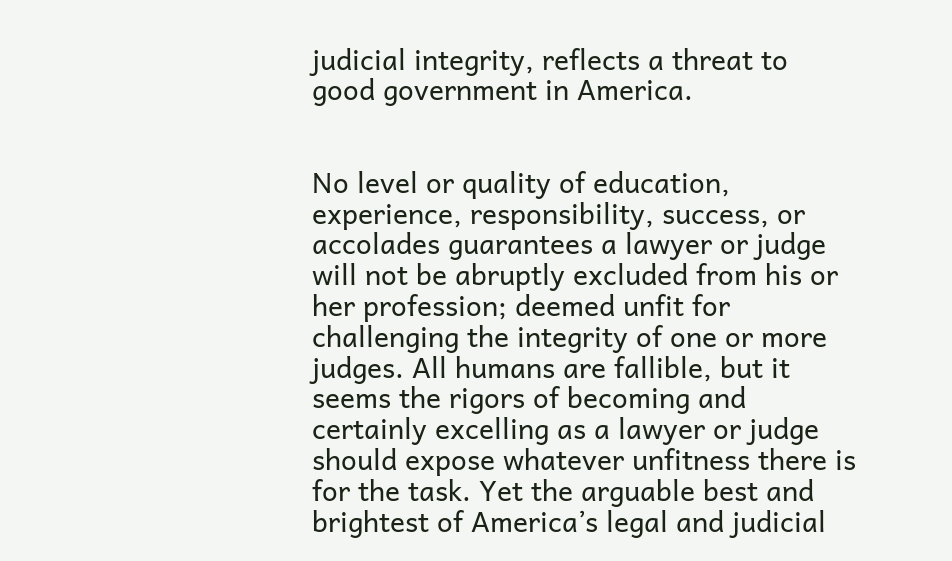judicial integrity, reflects a threat to good government in America.


No level or quality of education, experience, responsibility, success, or accolades guarantees a lawyer or judge will not be abruptly excluded from his or her profession; deemed unfit for challenging the integrity of one or more judges. All humans are fallible, but it seems the rigors of becoming and certainly excelling as a lawyer or judge should expose whatever unfitness there is for the task. Yet the arguable best and brightest of America’s legal and judicial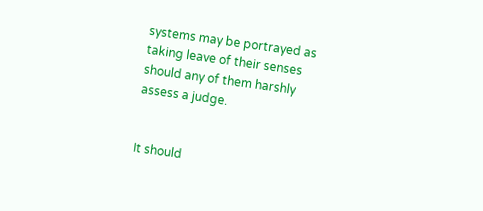systems may be portrayed as taking leave of their senses should any of them harshly assess a judge.


It should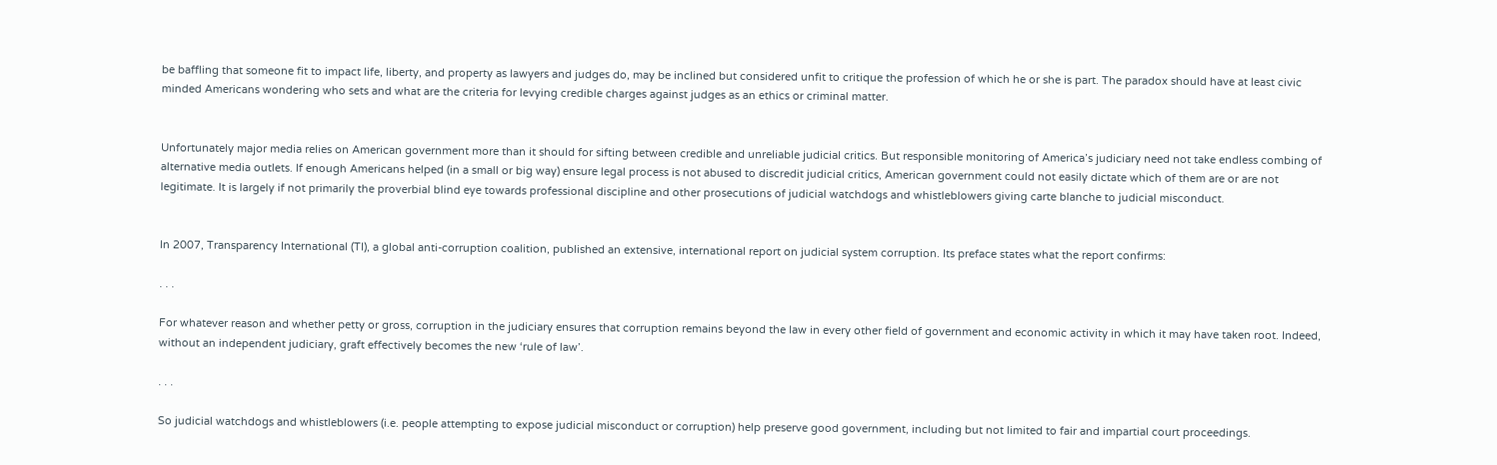be baffling that someone fit to impact life, liberty, and property as lawyers and judges do, may be inclined but considered unfit to critique the profession of which he or she is part. The paradox should have at least civic minded Americans wondering who sets and what are the criteria for levying credible charges against judges as an ethics or criminal matter.


Unfortunately major media relies on American government more than it should for sifting between credible and unreliable judicial critics. But responsible monitoring of America’s judiciary need not take endless combing of alternative media outlets. If enough Americans helped (in a small or big way) ensure legal process is not abused to discredit judicial critics, American government could not easily dictate which of them are or are not legitimate. It is largely if not primarily the proverbial blind eye towards professional discipline and other prosecutions of judicial watchdogs and whistleblowers giving carte blanche to judicial misconduct.


In 2007, Transparency International (TI), a global anti-corruption coalition, published an extensive, international report on judicial system corruption. Its preface states what the report confirms:

. . .

For whatever reason and whether petty or gross, corruption in the judiciary ensures that corruption remains beyond the law in every other field of government and economic activity in which it may have taken root. Indeed, without an independent judiciary, graft effectively becomes the new ‘rule of law’.

. . .

So judicial watchdogs and whistleblowers (i.e. people attempting to expose judicial misconduct or corruption) help preserve good government, including but not limited to fair and impartial court proceedings.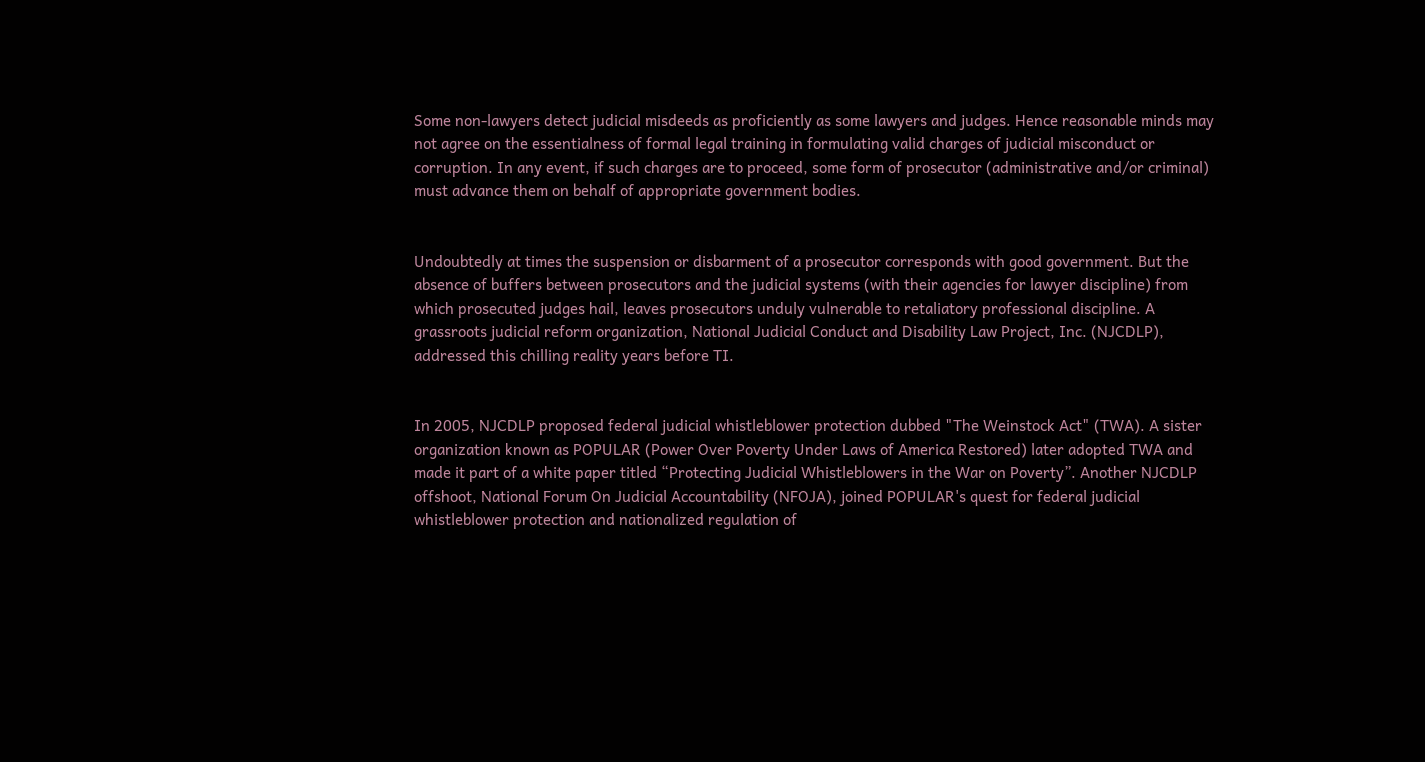Some non-lawyers detect judicial misdeeds as proficiently as some lawyers and judges. Hence reasonable minds may not agree on the essentialness of formal legal training in formulating valid charges of judicial misconduct or corruption. In any event, if such charges are to proceed, some form of prosecutor (administrative and/or criminal) must advance them on behalf of appropriate government bodies.


Undoubtedly at times the suspension or disbarment of a prosecutor corresponds with good government. But the absence of buffers between prosecutors and the judicial systems (with their agencies for lawyer discipline) from which prosecuted judges hail, leaves prosecutors unduly vulnerable to retaliatory professional discipline. A grassroots judicial reform organization, National Judicial Conduct and Disability Law Project, Inc. (NJCDLP), addressed this chilling reality years before TI.


In 2005, NJCDLP proposed federal judicial whistleblower protection dubbed "The Weinstock Act" (TWA). A sister organization known as POPULAR (Power Over Poverty Under Laws of America Restored) later adopted TWA and made it part of a white paper titled “Protecting Judicial Whistleblowers in the War on Poverty”. Another NJCDLP offshoot, National Forum On Judicial Accountability (NFOJA), joined POPULAR's quest for federal judicial whistleblower protection and nationalized regulation of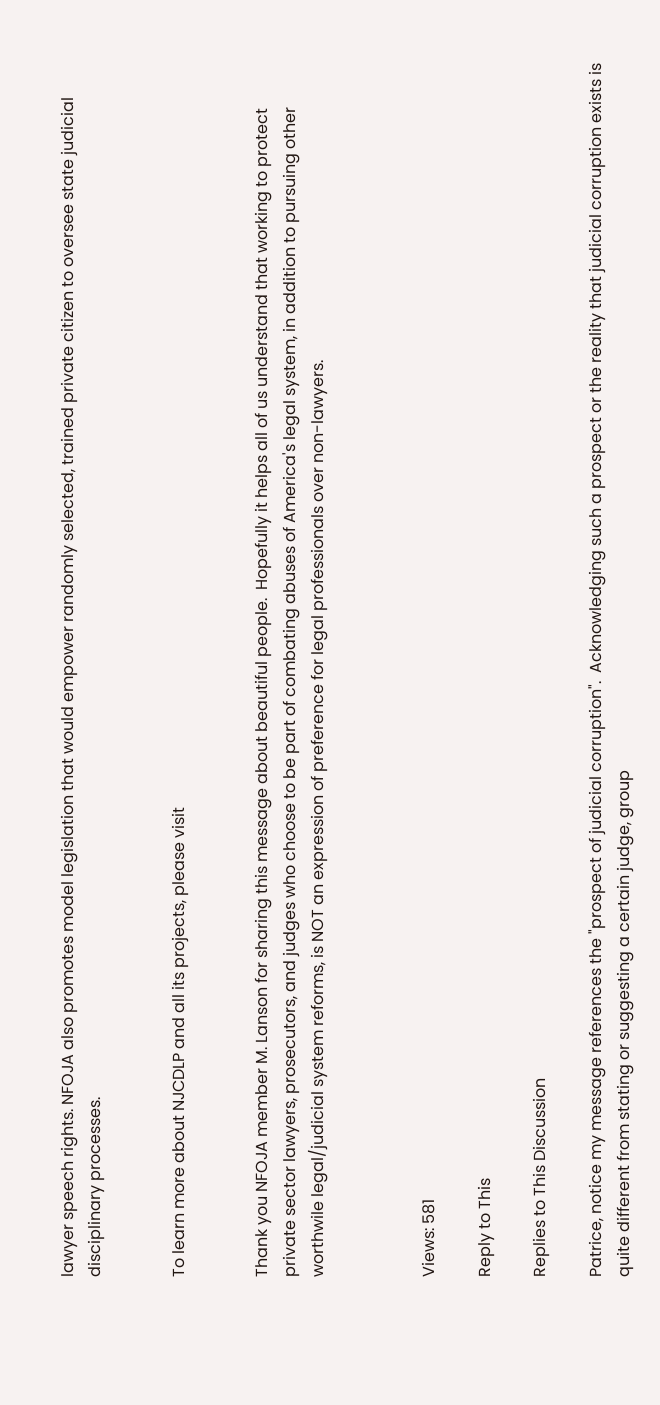lawyer speech rights. NFOJA also promotes model legislation that would empower randomly selected, trained private citizen to oversee state judicial disciplinary processes.


To learn more about NJCDLP and all its projects, please visit


Thank you NFOJA member M. Lanson for sharing this message about beautiful people.  Hopefully it helps all of us understand that working to protect private sector lawyers, prosecutors, and judges who choose to be part of combating abuses of America's legal system, in addition to pursuing other worthwile legal/judicial system reforms, is NOT an expression of preference for legal professionals over non-lawyers.



Views: 581

Reply to This

Replies to This Discussion

Patrice, notice my message references the "prospect of judicial corruption".  Acknowledging such a prospect or the reality that judicial corruption exists is quite different from stating or suggesting a certain judge, group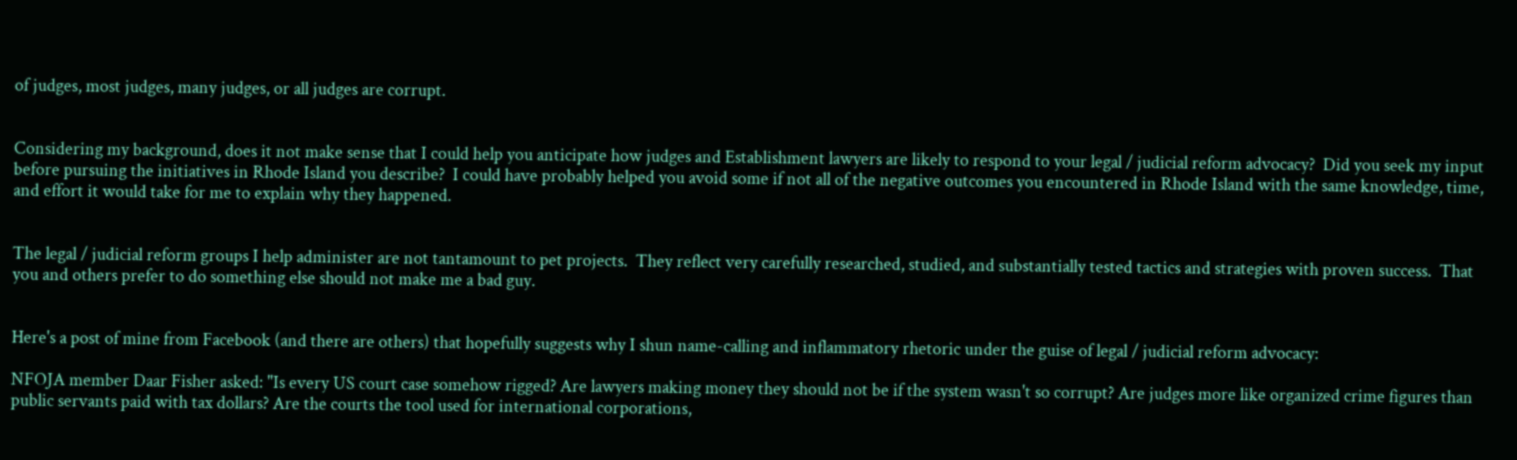of judges, most judges, many judges, or all judges are corrupt.


Considering my background, does it not make sense that I could help you anticipate how judges and Establishment lawyers are likely to respond to your legal / judicial reform advocacy?  Did you seek my input before pursuing the initiatives in Rhode Island you describe?  I could have probably helped you avoid some if not all of the negative outcomes you encountered in Rhode Island with the same knowledge, time, and effort it would take for me to explain why they happened.


The legal / judicial reform groups I help administer are not tantamount to pet projects.  They reflect very carefully researched, studied, and substantially tested tactics and strategies with proven success.  That you and others prefer to do something else should not make me a bad guy.


Here's a post of mine from Facebook (and there are others) that hopefully suggests why I shun name-calling and inflammatory rhetoric under the guise of legal / judicial reform advocacy:

NFOJA member Daar Fisher asked: "Is every US court case somehow rigged? Are lawyers making money they should not be if the system wasn't so corrupt? Are judges more like organized crime figures than public servants paid with tax dollars? Are the courts the tool used for international corporations,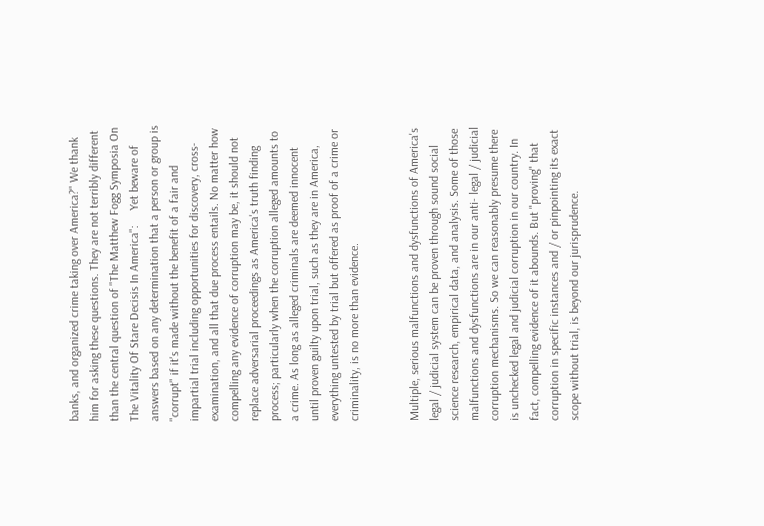banks, and organized crime taking over America?" We thank him for asking these questions. They are not terribly different than the central question of "The Matthew Fogg Symposia On The Vitality Of Stare Decisis In America":     Yet beware of answers based on any determination that a person or group is "corrupt" if it's made without the benefit of a fair and impartial trial including opportunities for discovery, cross-examination, and all that due process entails. No matter how compelling any evidence of corruption may be, it should not replace adversarial proceedings as America's truth finding process; particularly when the corruption alleged amounts to a crime. As long as alleged criminals are deemed innocent until proven guilty upon trial, such as they are in America, everything untested by trial but offered as proof of a crime or criminality, is no more than evidence.


Multiple, serious malfunctions and dysfunctions of America's legal / judicial system can be proven through sound social science research, empirical data, and analysis. Some of those malfunctions and dysfunctions are in our anti- legal / judicial corruption mechanisms. So we can reasonably presume there is unchecked legal and judicial corruption in our country. In fact, compelling evidence of it abounds. But "proving" that corruption in specific instances and / or pinpointing its exact scope without trial, is beyond our jurisprudence.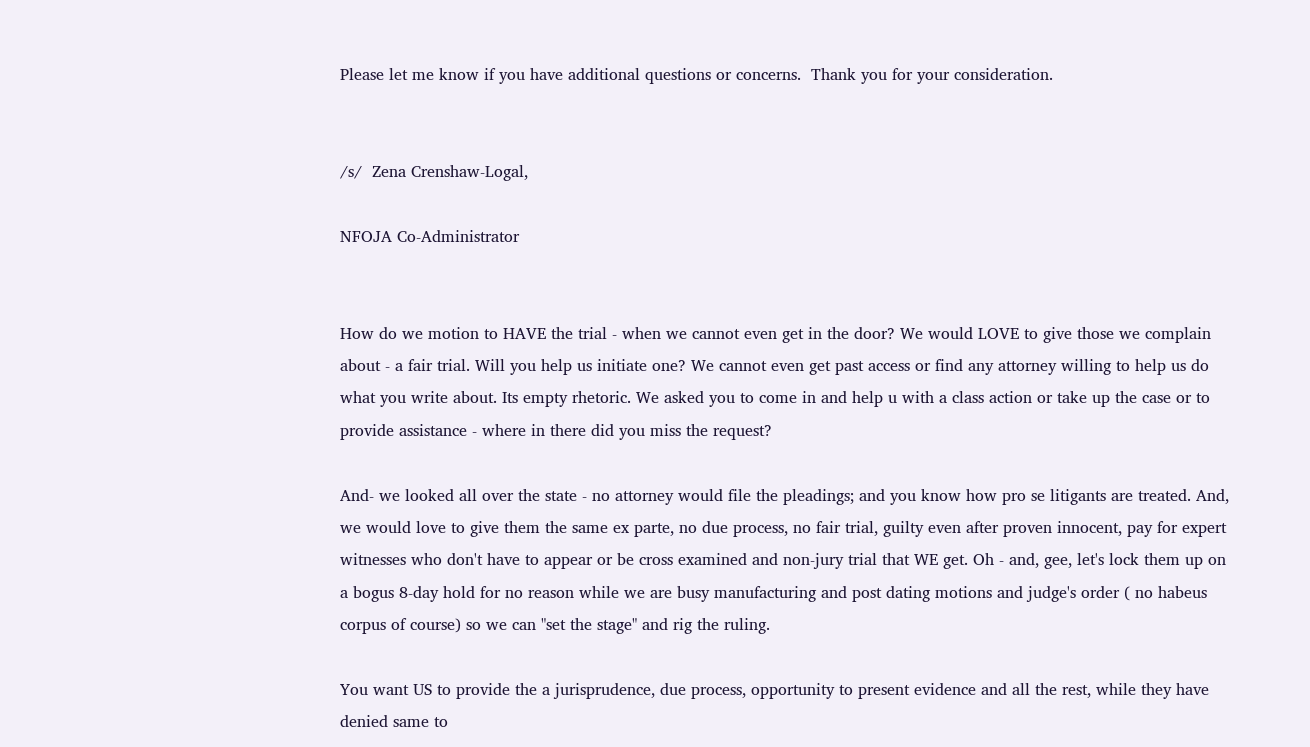Please let me know if you have additional questions or concerns.  Thank you for your consideration.


/s/  Zena Crenshaw-Logal,

NFOJA Co-Administrator


How do we motion to HAVE the trial - when we cannot even get in the door? We would LOVE to give those we complain about - a fair trial. Will you help us initiate one? We cannot even get past access or find any attorney willing to help us do what you write about. Its empty rhetoric. We asked you to come in and help u with a class action or take up the case or to provide assistance - where in there did you miss the request?

And- we looked all over the state - no attorney would file the pleadings; and you know how pro se litigants are treated. And, we would love to give them the same ex parte, no due process, no fair trial, guilty even after proven innocent, pay for expert witnesses who don't have to appear or be cross examined and non-jury trial that WE get. Oh - and, gee, let's lock them up on a bogus 8-day hold for no reason while we are busy manufacturing and post dating motions and judge's order ( no habeus corpus of course) so we can "set the stage" and rig the ruling.

You want US to provide the a jurisprudence, due process, opportunity to present evidence and all the rest, while they have denied same to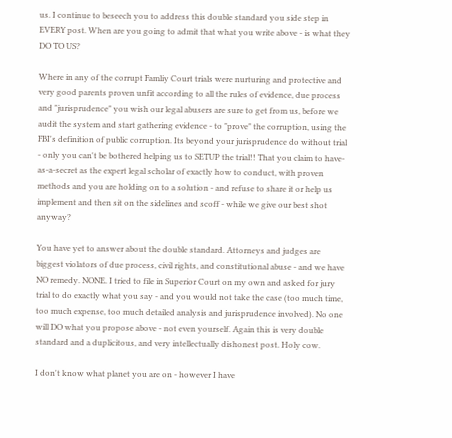us. I continue to beseech you to address this double standard you side step in EVERY post. When are you going to admit that what you write above - is what they DO TO US?

Where in any of the corrupt Famliy Court trials were nurturing and protective and very good parents proven unfit according to all the rules of evidence, due process and "jurisprudence" you wish our legal abusers are sure to get from us, before we audit the system and start gathering evidence - to "prove" the corruption, using the FBI's definition of public corruption. Its beyond your jurisprudence do without trial - only you can't be bothered helping us to SETUP the trial!! That you claim to have-as-a-secret as the expert legal scholar of exactly how to conduct, with proven methods and you are holding on to a solution - and refuse to share it or help us implement and then sit on the sidelines and scoff - while we give our best shot anyway?

You have yet to answer about the double standard. Attorneys and judges are biggest violators of due process, civil rights, and constitutional abuse - and we have NO remedy. NONE. I tried to file in Superior Court on my own and asked for jury trial to do exactly what you say - and you would not take the case (too much time, too much expense, too much detailed analysis and jurisprudence involved). No one will DO what you propose above - not even yourself. Again this is very double standard and a duplicitous, and very intellectually dishonest post. Holy cow.

I don't know what planet you are on - however I have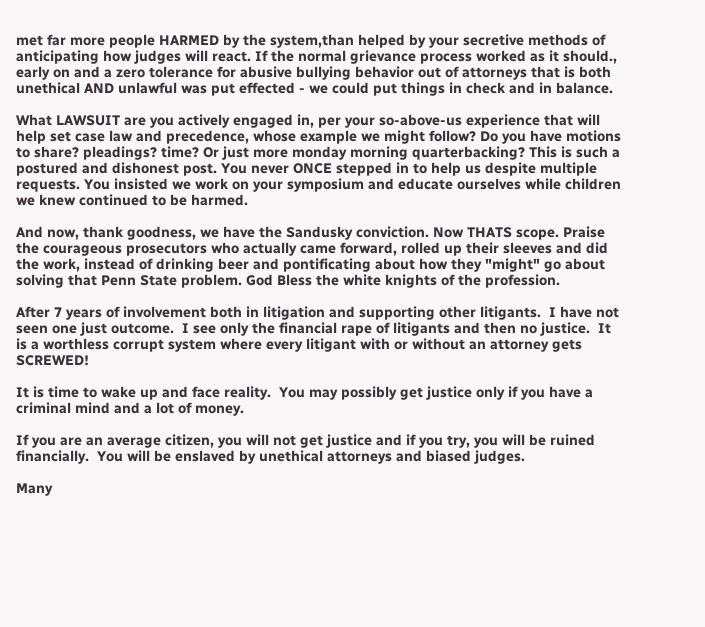met far more people HARMED by the system,than helped by your secretive methods of anticipating how judges will react. If the normal grievance process worked as it should., early on and a zero tolerance for abusive bullying behavior out of attorneys that is both unethical AND unlawful was put effected - we could put things in check and in balance.

What LAWSUIT are you actively engaged in, per your so-above-us experience that will help set case law and precedence, whose example we might follow? Do you have motions to share? pleadings? time? Or just more monday morning quarterbacking? This is such a postured and dishonest post. You never ONCE stepped in to help us despite multiple requests. You insisted we work on your symposium and educate ourselves while children we knew continued to be harmed.

And now, thank goodness, we have the Sandusky conviction. Now THATS scope. Praise the courageous prosecutors who actually came forward, rolled up their sleeves and did the work, instead of drinking beer and pontificating about how they "might" go about solving that Penn State problem. God Bless the white knights of the profession.

After 7 years of involvement both in litigation and supporting other litigants.  I have not seen one just outcome.  I see only the financial rape of litigants and then no justice.  It is a worthless corrupt system where every litigant with or without an attorney gets SCREWED!

It is time to wake up and face reality.  You may possibly get justice only if you have a criminal mind and a lot of money.

If you are an average citizen, you will not get justice and if you try, you will be ruined financially.  You will be enslaved by unethical attorneys and biased judges.

Many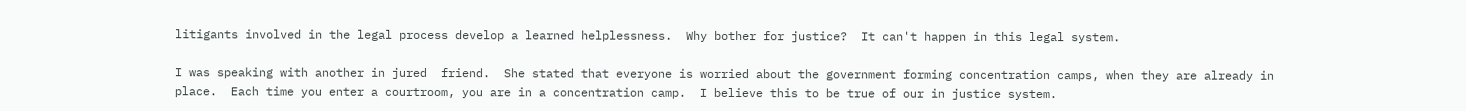litigants involved in the legal process develop a learned helplessness.  Why bother for justice?  It can't happen in this legal system.

I was speaking with another in jured  friend.  She stated that everyone is worried about the government forming concentration camps, when they are already in place.  Each time you enter a courtroom, you are in a concentration camp.  I believe this to be true of our in justice system.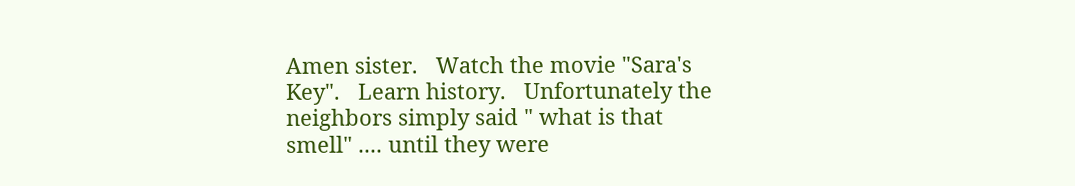Amen sister.   Watch the movie "Sara's Key".   Learn history.   Unfortunately the neighbors simply said " what is that smell" .... until they were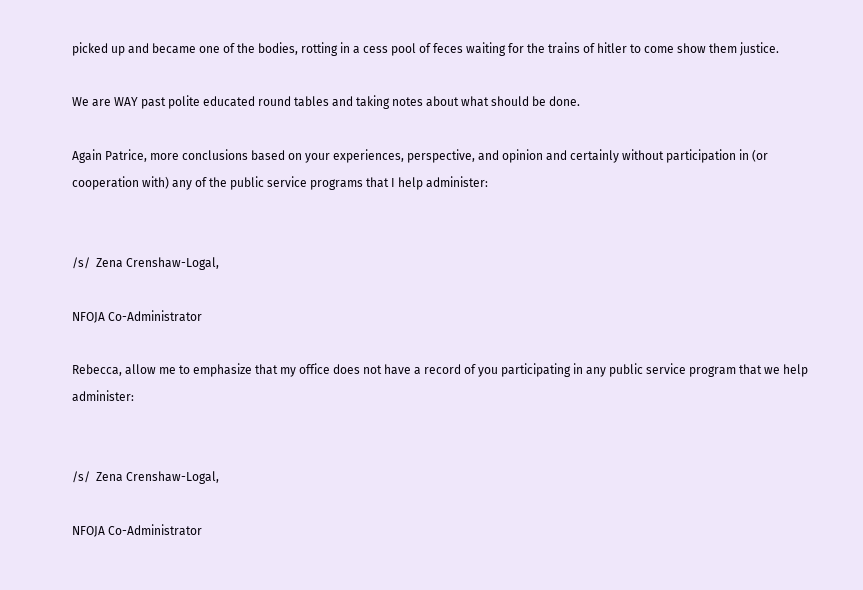picked up and became one of the bodies, rotting in a cess pool of feces waiting for the trains of hitler to come show them justice.

We are WAY past polite educated round tables and taking notes about what should be done.

Again Patrice, more conclusions based on your experiences, perspective, and opinion and certainly without participation in (or cooperation with) any of the public service programs that I help administer:


/s/  Zena Crenshaw-Logal,

NFOJA Co-Administrator

Rebecca, allow me to emphasize that my office does not have a record of you participating in any public service program that we help administer:


/s/  Zena Crenshaw-Logal,

NFOJA Co-Administrator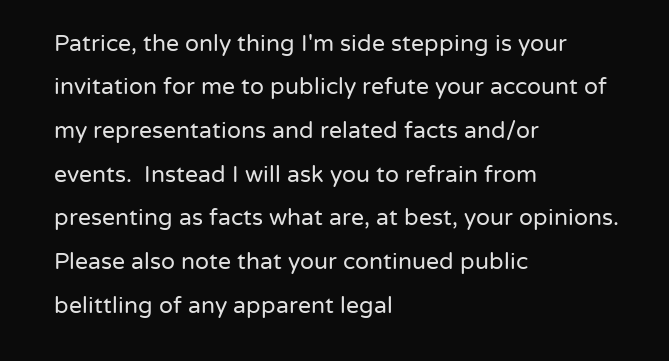Patrice, the only thing I'm side stepping is your invitation for me to publicly refute your account of my representations and related facts and/or events.  Instead I will ask you to refrain from presenting as facts what are, at best, your opinions.  Please also note that your continued public belittling of any apparent legal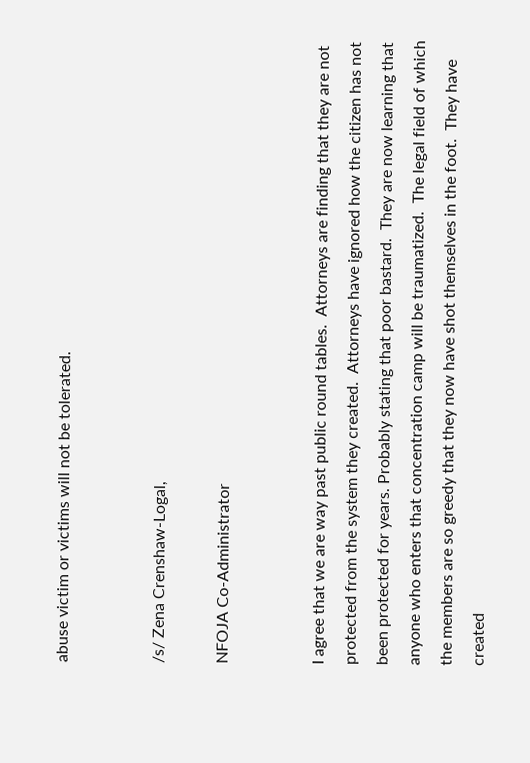abuse victim or victims will not be tolerated.


/s/ Zena Crenshaw-Logal,

NFOJA Co-Administrator


I agree that we are way past public round tables.  Attorneys are finding that they are not protected from the system they created.  Attorneys have ignored how the citizen has not been protected for years. Probably stating that poor bastard.  They are now learning that anyone who enters that concentration camp will be traumatized.  The legal field of which the members are so greedy that they now have shot themselves in the foot.  They have created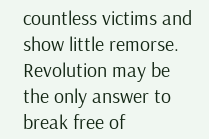countless victims and show little remorse.  Revolution may be the only answer to break free of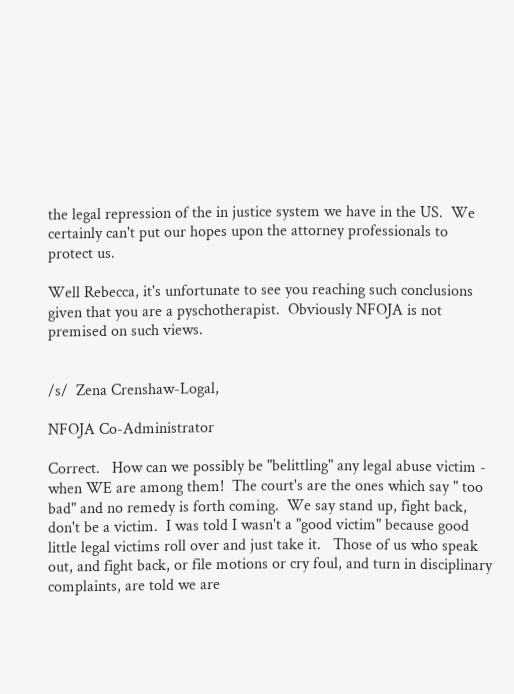the legal repression of the in justice system we have in the US.  We certainly can't put our hopes upon the attorney professionals to protect us.

Well Rebecca, it's unfortunate to see you reaching such conclusions given that you are a pyschotherapist.  Obviously NFOJA is not premised on such views.


/s/  Zena Crenshaw-Logal,

NFOJA Co-Administrator

Correct.   How can we possibly be "belittling" any legal abuse victim - when WE are among them!  The court's are the ones which say " too bad" and no remedy is forth coming.  We say stand up, fight back, don't be a victim.  I was told I wasn't a "good victim" because good little legal victims roll over and just take it.   Those of us who speak out, and fight back, or file motions or cry foul, and turn in disciplinary complaints, are told we are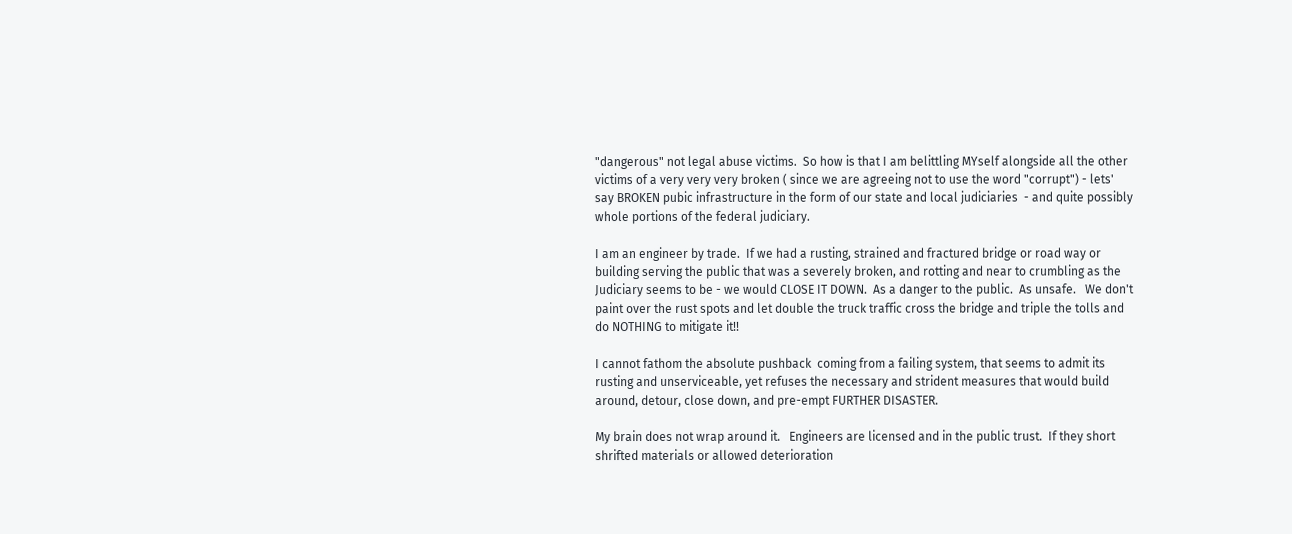"dangerous" not legal abuse victims.  So how is that I am belittling MYself alongside all the other victims of a very very very broken ( since we are agreeing not to use the word "corrupt") - lets' say BROKEN pubic infrastructure in the form of our state and local judiciaries  - and quite possibly whole portions of the federal judiciary.

I am an engineer by trade.  If we had a rusting, strained and fractured bridge or road way or building serving the public that was a severely broken, and rotting and near to crumbling as the Judiciary seems to be - we would CLOSE IT DOWN.  As a danger to the public.  As unsafe.   We don't paint over the rust spots and let double the truck traffic cross the bridge and triple the tolls and do NOTHING to mitigate it!!

I cannot fathom the absolute pushback  coming from a failing system, that seems to admit its rusting and unserviceable, yet refuses the necessary and strident measures that would build around, detour, close down, and pre-empt FURTHER DISASTER.

My brain does not wrap around it.   Engineers are licensed and in the public trust.  If they short shrifted materials or allowed deterioration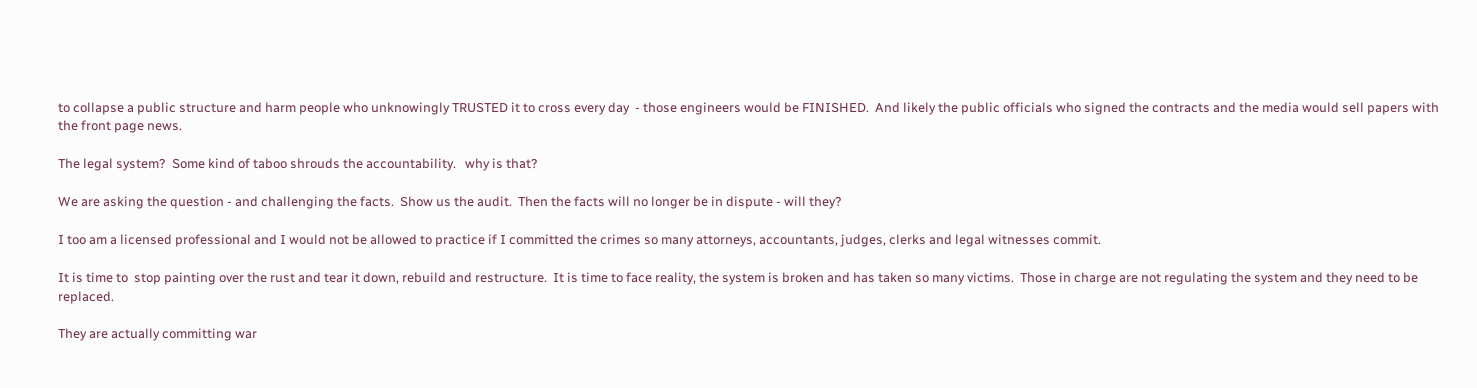to collapse a public structure and harm people who unknowingly TRUSTED it to cross every day  - those engineers would be FINISHED.  And likely the public officials who signed the contracts and the media would sell papers with the front page news.

The legal system?  Some kind of taboo shrouds the accountability.   why is that?

We are asking the question - and challenging the facts.  Show us the audit.  Then the facts will no longer be in dispute - will they?

I too am a licensed professional and I would not be allowed to practice if I committed the crimes so many attorneys, accountants, judges, clerks and legal witnesses commit.

It is time to  stop painting over the rust and tear it down, rebuild and restructure.  It is time to face reality, the system is broken and has taken so many victims.  Those in charge are not regulating the system and they need to be replaced.

They are actually committing war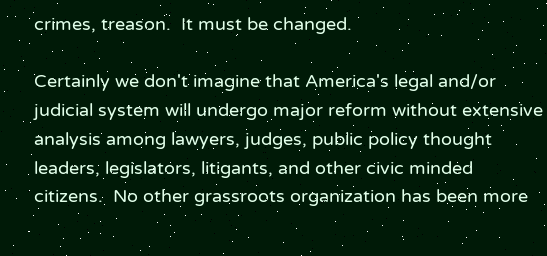crimes, treason.  It must be changed.

Certainly we don't imagine that America's legal and/or judicial system will undergo major reform without extensive analysis among lawyers, judges, public policy thought leaders, legislators, litigants, and other civic minded citizens.  No other grassroots organization has been more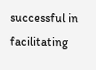successful in facilitating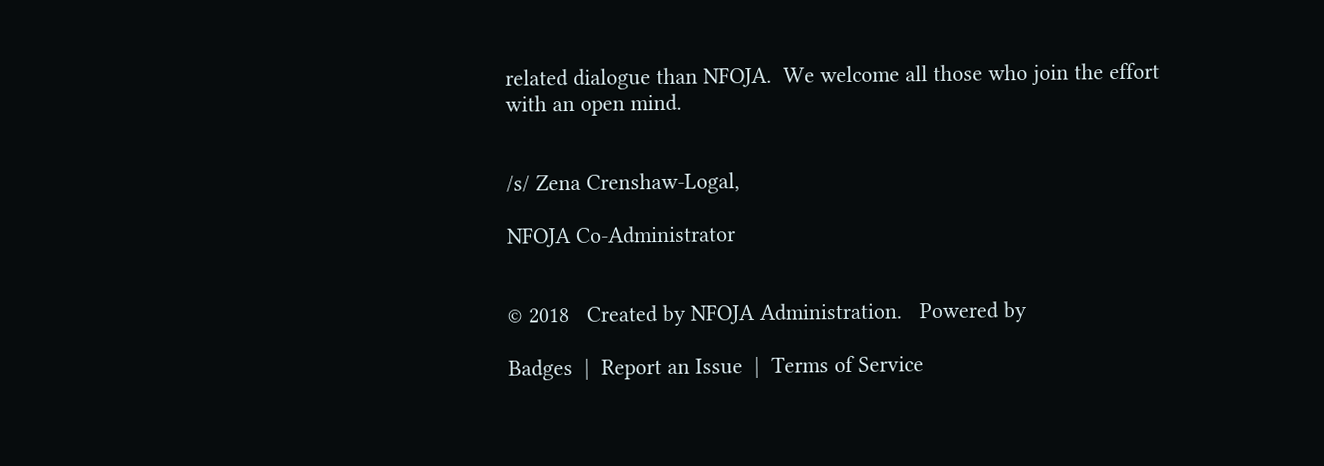related dialogue than NFOJA.  We welcome all those who join the effort with an open mind.


/s/ Zena Crenshaw-Logal,

NFOJA Co-Administrator


© 2018   Created by NFOJA Administration.   Powered by

Badges  |  Report an Issue  |  Terms of Service